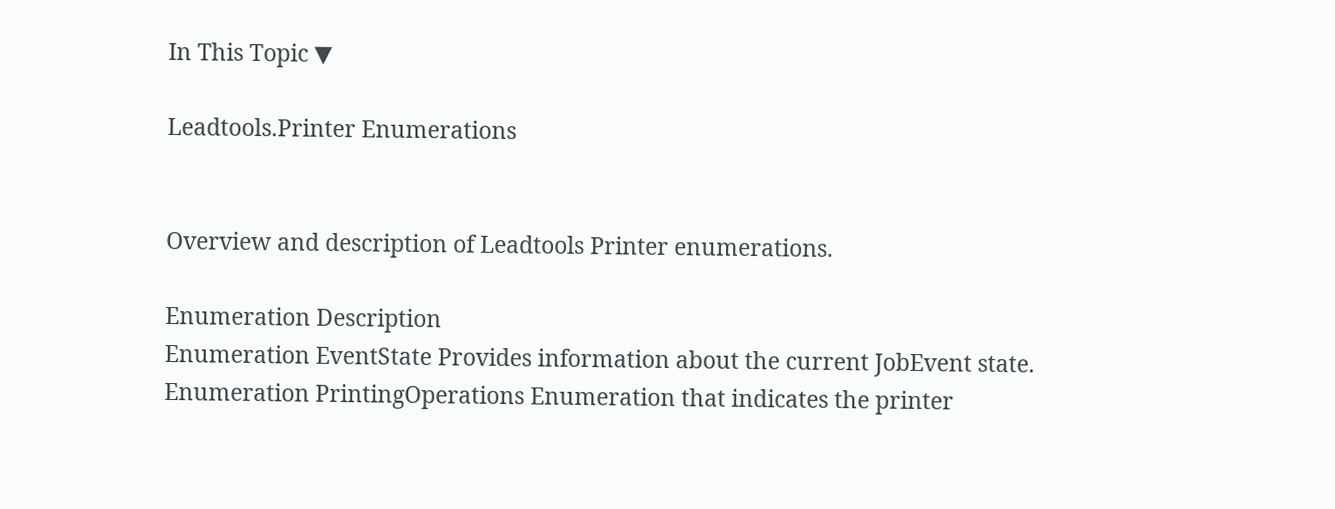In This Topic ▼

Leadtools.Printer Enumerations


Overview and description of Leadtools Printer enumerations.

Enumeration Description
Enumeration EventState Provides information about the current JobEvent state.
Enumeration PrintingOperations Enumeration that indicates the printer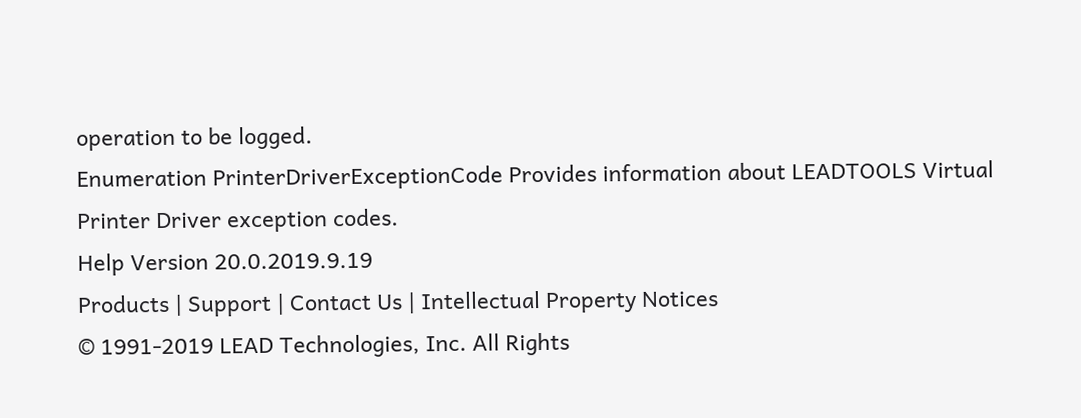operation to be logged.
Enumeration PrinterDriverExceptionCode Provides information about LEADTOOLS Virtual Printer Driver exception codes.
Help Version 20.0.2019.9.19
Products | Support | Contact Us | Intellectual Property Notices
© 1991-2019 LEAD Technologies, Inc. All Rights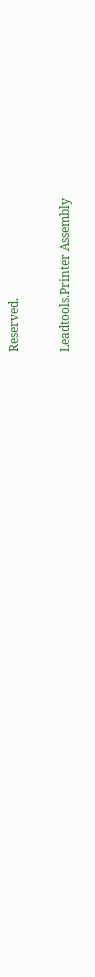Reserved.

Leadtools.Printer Assembly